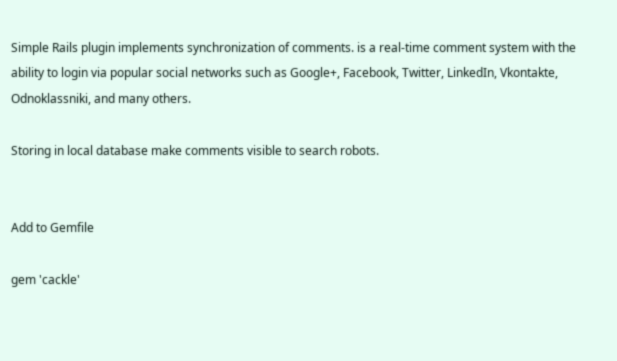Simple Rails plugin implements synchronization of comments. is a real-time comment system with the ability to login via popular social networks such as Google+, Facebook, Twitter, LinkedIn, Vkontakte, Odnoklassniki, and many others.

Storing in local database make comments visible to search robots.


Add to Gemfile

gem 'cackle'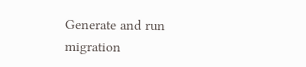Generate and run migration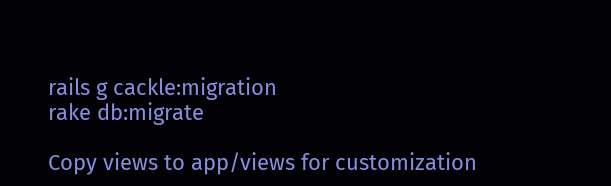rails g cackle:migration
rake db:migrate

Copy views to app/views for customization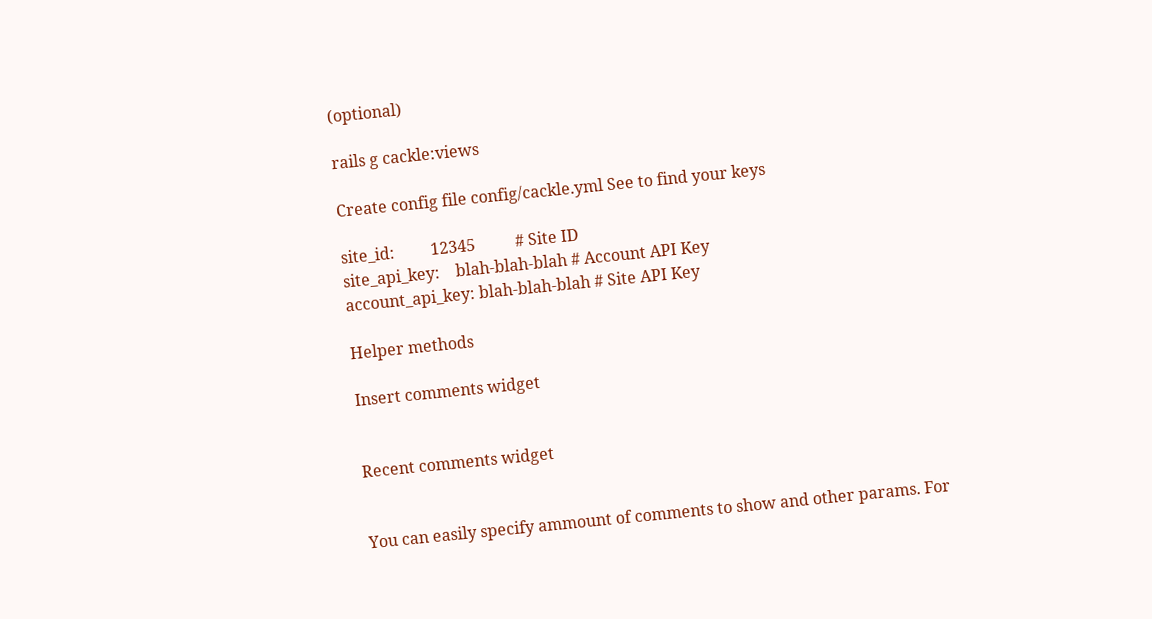(optional)

rails g cackle:views

Create config file config/cackle.yml See to find your keys

site_id:         12345          # Site ID
site_api_key:    blah-blah-blah # Account API Key
account_api_key: blah-blah-blah # Site API Key

Helper methods

Insert comments widget


Recent comments widget


You can easily specify ammount of comments to show and other params. For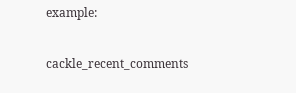example:

cackle_recent_comments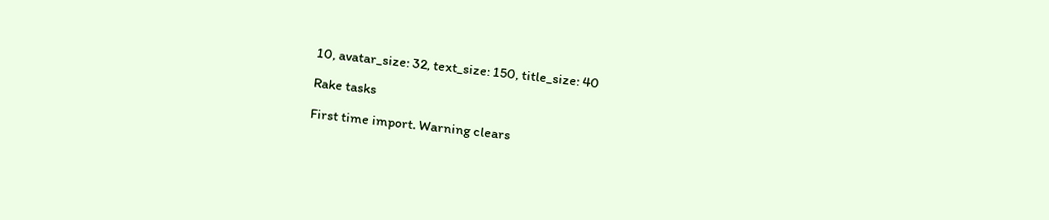10, avatar_size: 32, text_size: 150, title_size: 40

Rake tasks

First time import. Warning clears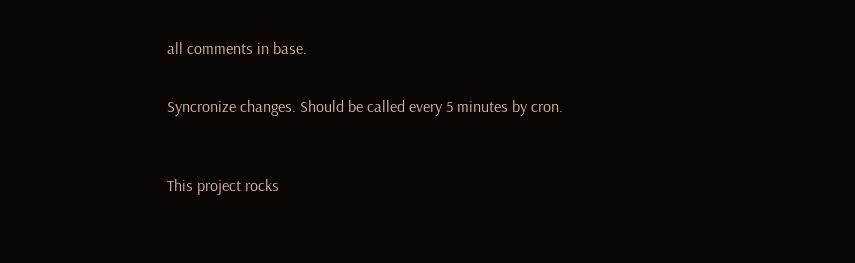all comments in base.


Syncronize changes. Should be called every 5 minutes by cron.



This project rocks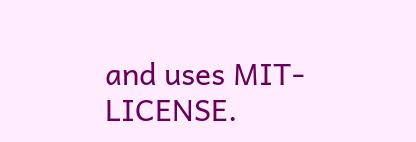and uses MIT-LICENSE.